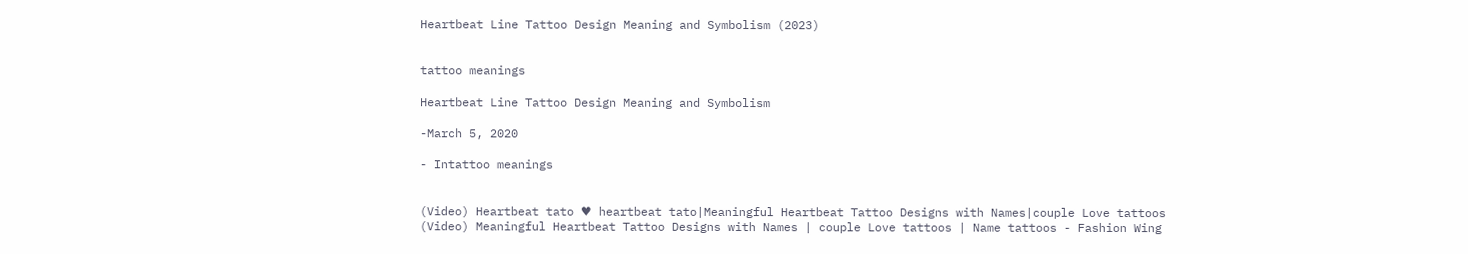Heartbeat Line Tattoo Design Meaning and Symbolism (2023)


tattoo meanings

Heartbeat Line Tattoo Design Meaning and Symbolism

-March 5, 2020

- Intattoo meanings


(Video) Heartbeat tato ♥ heartbeat tato|Meaningful Heartbeat Tattoo Designs with Names|couple Love tattoos
(Video) Meaningful Heartbeat Tattoo Designs with Names | couple Love tattoos | Name tattoos - Fashion Wing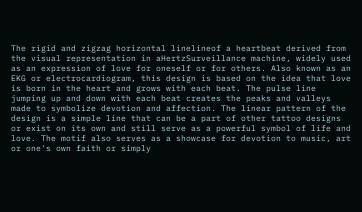The rigid and zigzag horizontal linelineof a heartbeat derived from the visual representation in aHertzSurveillance machine, widely used as an expression of love for oneself or for others. Also known as an EKG or electrocardiogram, this design is based on the idea that love is born in the heart and grows with each beat. The pulse line jumping up and down with each beat creates the peaks and valleys made to symbolize devotion and affection. The linear pattern of the design is a simple line that can be a part of other tattoo designs or exist on its own and still serve as a powerful symbol of life and love. The motif also serves as a showcase for devotion to music, art or one's own faith or simply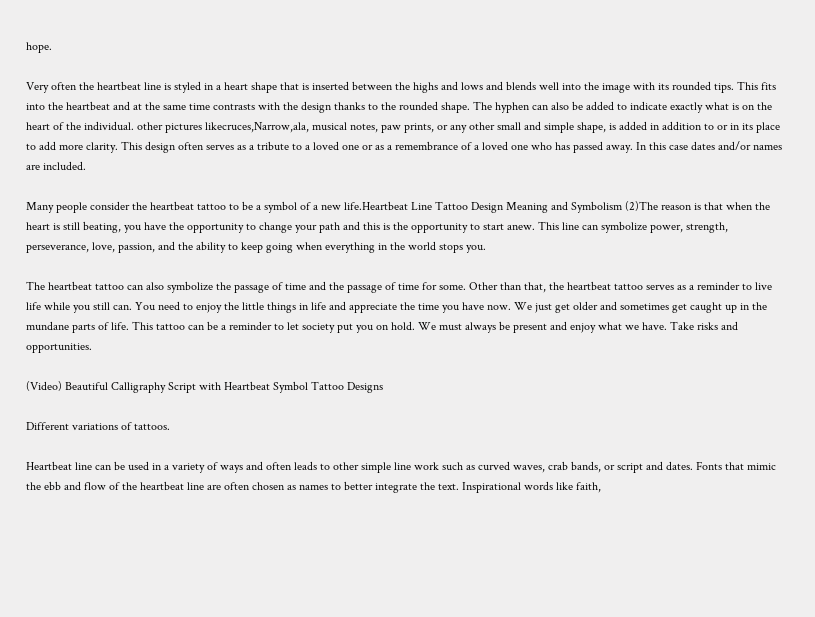hope.

Very often the heartbeat line is styled in a heart shape that is inserted between the highs and lows and blends well into the image with its rounded tips. This fits into the heartbeat and at the same time contrasts with the design thanks to the rounded shape. The hyphen can also be added to indicate exactly what is on the heart of the individual. other pictures likecruces,Narrow,ala, musical notes, paw prints, or any other small and simple shape, is added in addition to or in its place to add more clarity. This design often serves as a tribute to a loved one or as a remembrance of a loved one who has passed away. In this case dates and/or names are included.

Many people consider the heartbeat tattoo to be a symbol of a new life.Heartbeat Line Tattoo Design Meaning and Symbolism (2)The reason is that when the heart is still beating, you have the opportunity to change your path and this is the opportunity to start anew. This line can symbolize power, strength, perseverance, love, passion, and the ability to keep going when everything in the world stops you.

The heartbeat tattoo can also symbolize the passage of time and the passage of time for some. Other than that, the heartbeat tattoo serves as a reminder to live life while you still can. You need to enjoy the little things in life and appreciate the time you have now. We just get older and sometimes get caught up in the mundane parts of life. This tattoo can be a reminder to let society put you on hold. We must always be present and enjoy what we have. Take risks and opportunities.

(Video) Beautiful Calligraphy Script with Heartbeat Symbol Tattoo Designs

Different variations of tattoos.

Heartbeat line can be used in a variety of ways and often leads to other simple line work such as curved waves, crab bands, or script and dates. Fonts that mimic the ebb and flow of the heartbeat line are often chosen as names to better integrate the text. Inspirational words like faith,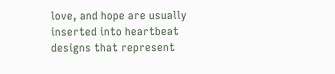love, and hope are usually inserted into heartbeat designs that represent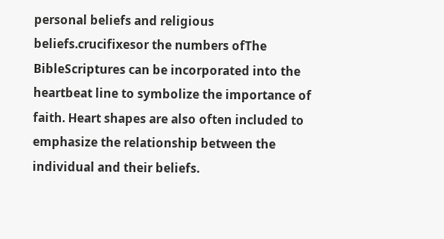personal beliefs and religious beliefs.crucifixesor the numbers ofThe BibleScriptures can be incorporated into the heartbeat line to symbolize the importance of faith. Heart shapes are also often included to emphasize the relationship between the individual and their beliefs.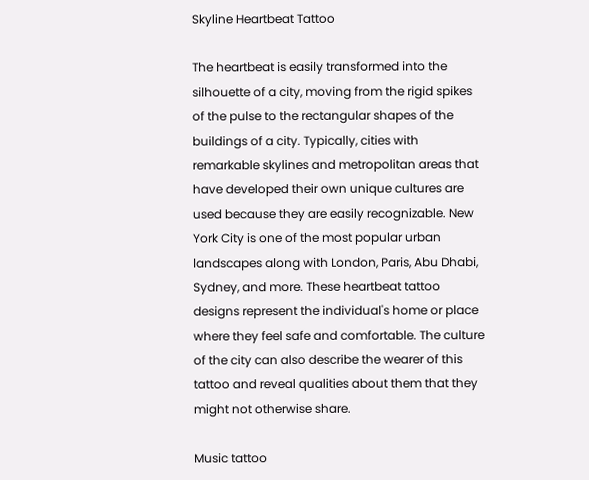Skyline Heartbeat Tattoo

The heartbeat is easily transformed into the silhouette of a city, moving from the rigid spikes of the pulse to the rectangular shapes of the buildings of a city. Typically, cities with remarkable skylines and metropolitan areas that have developed their own unique cultures are used because they are easily recognizable. New York City is one of the most popular urban landscapes along with London, Paris, Abu Dhabi, Sydney, and more. These heartbeat tattoo designs represent the individual's home or place where they feel safe and comfortable. The culture of the city can also describe the wearer of this tattoo and reveal qualities about them that they might not otherwise share.

Music tattoo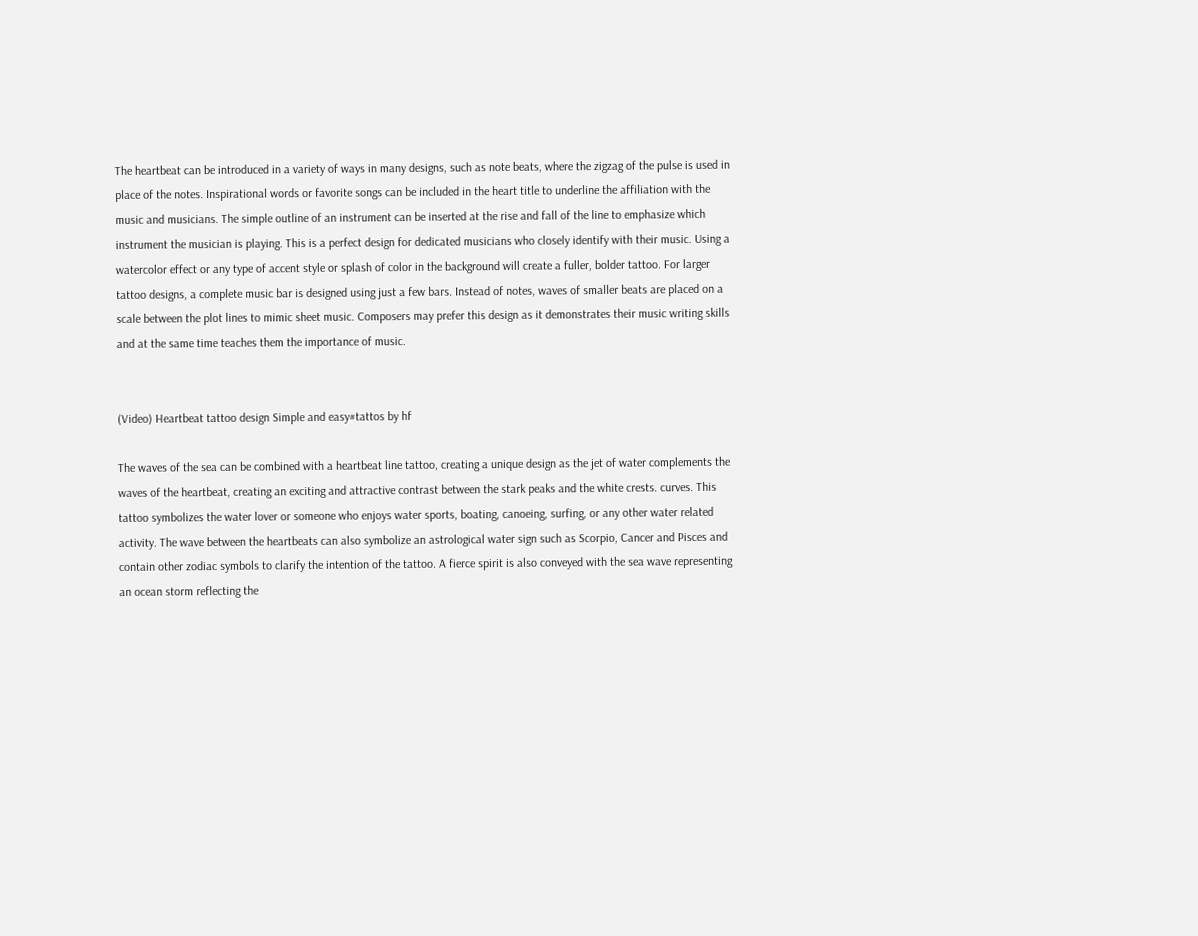The heartbeat can be introduced in a variety of ways in many designs, such as note beats, where the zigzag of the pulse is used in place of the notes. Inspirational words or favorite songs can be included in the heart title to underline the affiliation with the music and musicians. The simple outline of an instrument can be inserted at the rise and fall of the line to emphasize which instrument the musician is playing. This is a perfect design for dedicated musicians who closely identify with their music. Using a watercolor effect or any type of accent style or splash of color in the background will create a fuller, bolder tattoo. For larger tattoo designs, a complete music bar is designed using just a few bars. Instead of notes, waves of smaller beats are placed on a scale between the plot lines to mimic sheet music. Composers may prefer this design as it demonstrates their music writing skills and at the same time teaches them the importance of music.


(Video) Heartbeat tattoo design Simple and easy#tattos by hf

The waves of the sea can be combined with a heartbeat line tattoo, creating a unique design as the jet of water complements the waves of the heartbeat, creating an exciting and attractive contrast between the stark peaks and the white crests. curves. This tattoo symbolizes the water lover or someone who enjoys water sports, boating, canoeing, surfing, or any other water related activity. The wave between the heartbeats can also symbolize an astrological water sign such as Scorpio, Cancer and Pisces and contain other zodiac symbols to clarify the intention of the tattoo. A fierce spirit is also conveyed with the sea wave representing an ocean storm reflecting the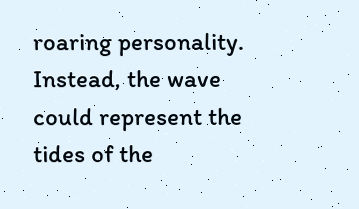roaring personality. Instead, the wave could represent the tides of the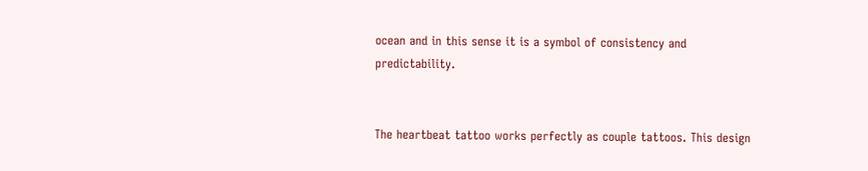ocean and in this sense it is a symbol of consistency and predictability.


The heartbeat tattoo works perfectly as couple tattoos. This design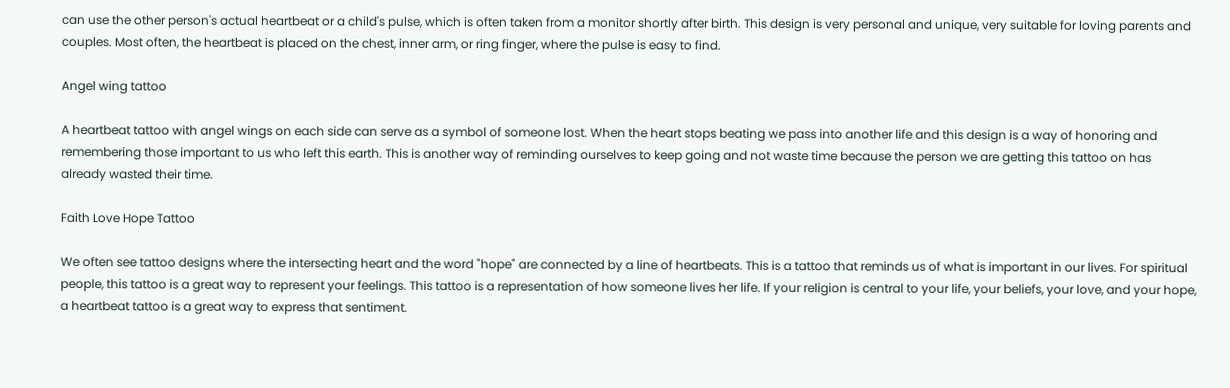can use the other person's actual heartbeat or a child's pulse, which is often taken from a monitor shortly after birth. This design is very personal and unique, very suitable for loving parents and couples. Most often, the heartbeat is placed on the chest, inner arm, or ring finger, where the pulse is easy to find.

Angel wing tattoo

A heartbeat tattoo with angel wings on each side can serve as a symbol of someone lost. When the heart stops beating we pass into another life and this design is a way of honoring and remembering those important to us who left this earth. This is another way of reminding ourselves to keep going and not waste time because the person we are getting this tattoo on has already wasted their time.

Faith Love Hope Tattoo

We often see tattoo designs where the intersecting heart and the word "hope" are connected by a line of heartbeats. This is a tattoo that reminds us of what is important in our lives. For spiritual people, this tattoo is a great way to represent your feelings. This tattoo is a representation of how someone lives her life. If your religion is central to your life, your beliefs, your love, and your hope, a heartbeat tattoo is a great way to express that sentiment.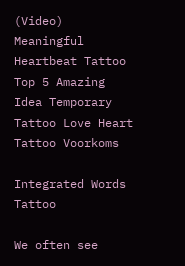(Video) Meaningful Heartbeat Tattoo Top 5 Amazing Idea Temporary Tattoo Love Heart Tattoo Voorkoms

Integrated Words Tattoo

We often see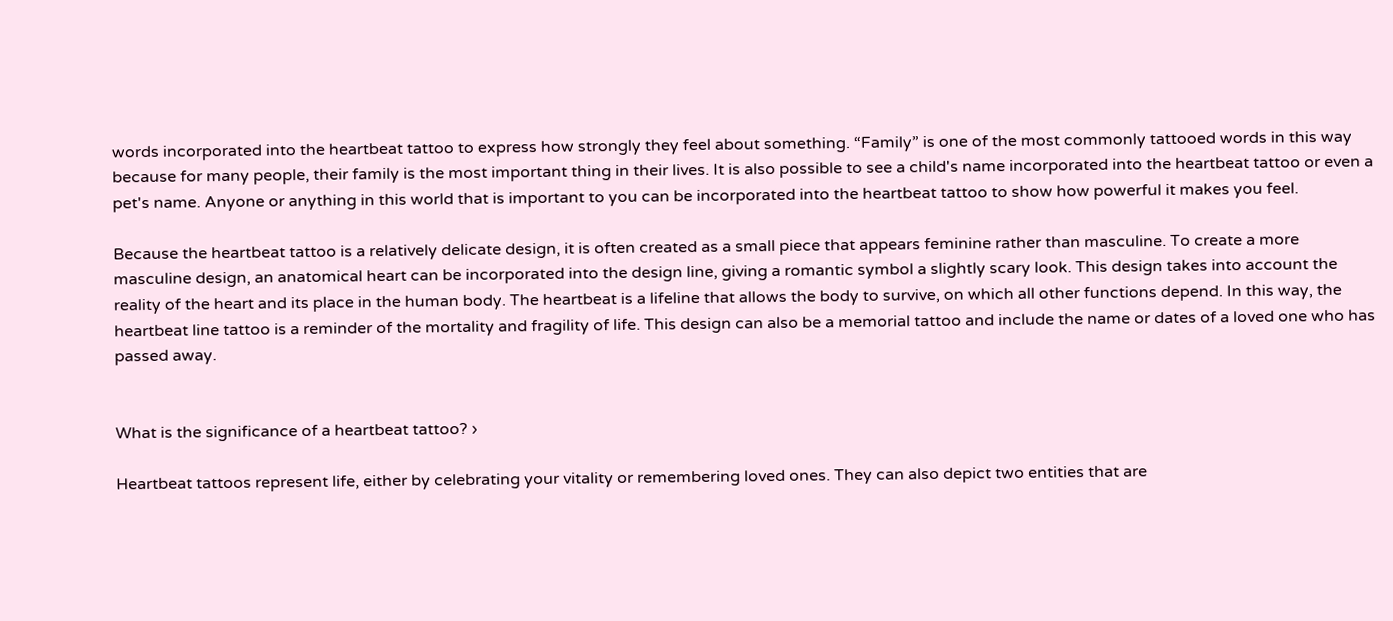words incorporated into the heartbeat tattoo to express how strongly they feel about something. “Family” is one of the most commonly tattooed words in this way because for many people, their family is the most important thing in their lives. It is also possible to see a child's name incorporated into the heartbeat tattoo or even a pet's name. Anyone or anything in this world that is important to you can be incorporated into the heartbeat tattoo to show how powerful it makes you feel.

Because the heartbeat tattoo is a relatively delicate design, it is often created as a small piece that appears feminine rather than masculine. To create a more masculine design, an anatomical heart can be incorporated into the design line, giving a romantic symbol a slightly scary look. This design takes into account the reality of the heart and its place in the human body. The heartbeat is a lifeline that allows the body to survive, on which all other functions depend. In this way, the heartbeat line tattoo is a reminder of the mortality and fragility of life. This design can also be a memorial tattoo and include the name or dates of a loved one who has passed away.


What is the significance of a heartbeat tattoo? ›

Heartbeat tattoos represent life, either by celebrating your vitality or remembering loved ones. They can also depict two entities that are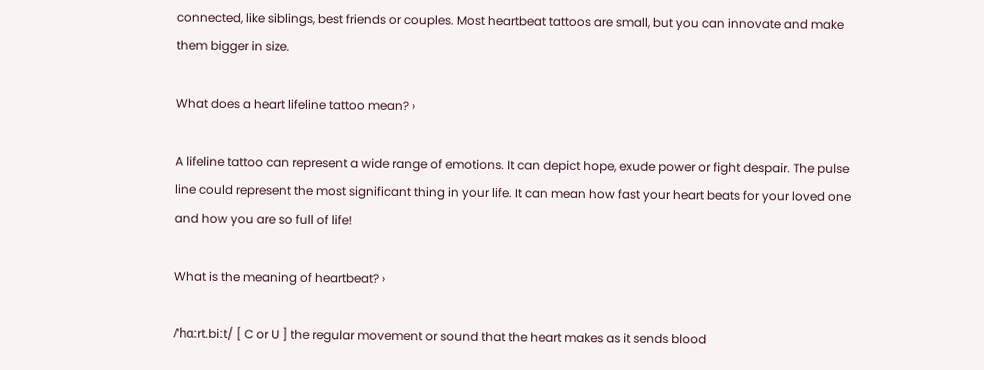connected, like siblings, best friends or couples. Most heartbeat tattoos are small, but you can innovate and make them bigger in size.

What does a heart lifeline tattoo mean? ›

A lifeline tattoo can represent a wide range of emotions. It can depict hope, exude power or fight despair. The pulse line could represent the most significant thing in your life. It can mean how fast your heart beats for your loved one and how you are so full of life!

What is the meaning of heartbeat? ›

/ˈhɑːrt.biːt/ [ C or U ] the regular movement or sound that the heart makes as it sends blood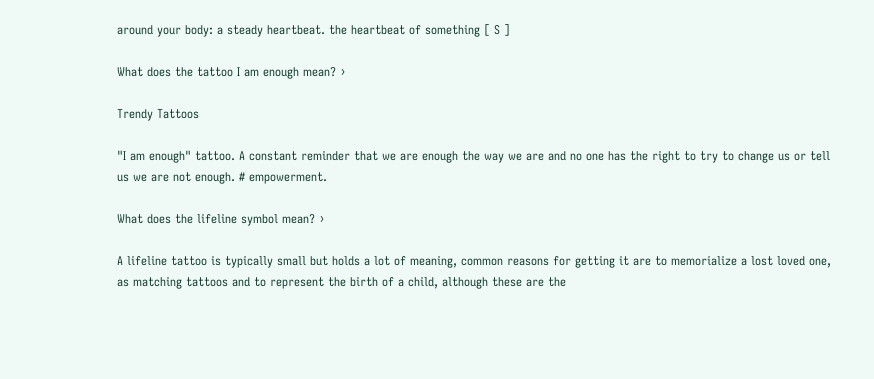around your body: a steady heartbeat. the heartbeat of something [ S ]

What does the tattoo I am enough mean? ›

Trendy Tattoos

"I am enough" tattoo. A constant reminder that we are enough the way we are and no one has the right to try to change us or tell us we are not enough. # empowerment.

What does the lifeline symbol mean? ›

A lifeline tattoo is typically small but holds a lot of meaning, common reasons for getting it are to memorialize a lost loved one, as matching tattoos and to represent the birth of a child, although these are the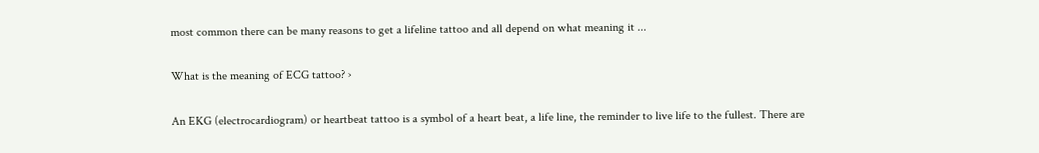most common there can be many reasons to get a lifeline tattoo and all depend on what meaning it ...

What is the meaning of ECG tattoo? ›

An EKG (electrocardiogram) or heartbeat tattoo is a symbol of a heart beat, a life line, the reminder to live life to the fullest. There are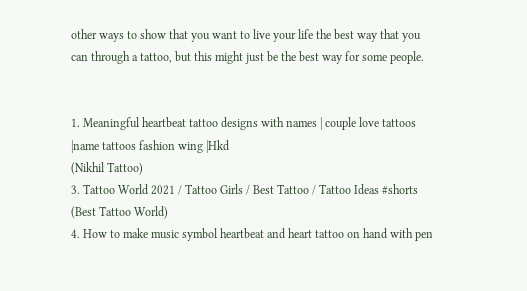other ways to show that you want to live your life the best way that you can through a tattoo, but this might just be the best way for some people.


1. Meaningful heartbeat tattoo designs with names | couple love tattoos |name tattoos fashion wing |Hkd
(Nikhil Tattoo)
3. Tattoo World 2021 / Tattoo Girls / Best Tattoo / Tattoo Ideas #shorts
(Best Tattoo World)
4. How to make music symbol heartbeat and heart tattoo on hand with pen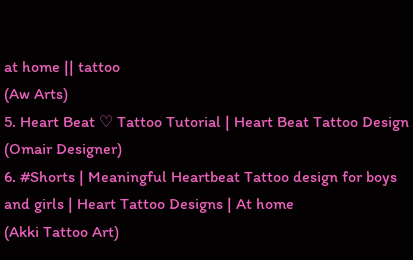at home || tattoo
(Aw Arts)
5. Heart Beat ♡ Tattoo Tutorial | Heart Beat Tattoo Design
(Omair Designer)
6. #Shorts | Meaningful Heartbeat Tattoo design for boys and girls | Heart Tattoo Designs | At home
(Akki Tattoo Art)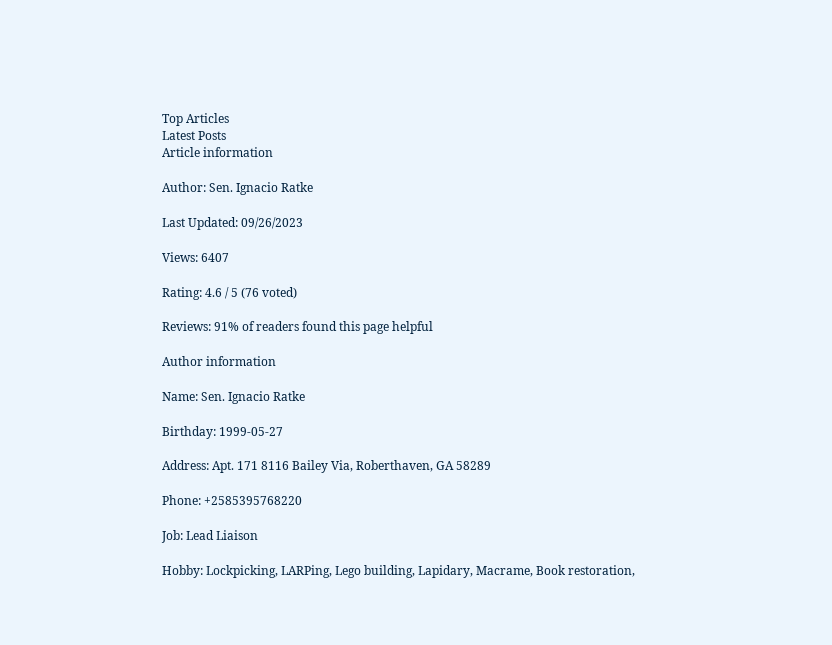Top Articles
Latest Posts
Article information

Author: Sen. Ignacio Ratke

Last Updated: 09/26/2023

Views: 6407

Rating: 4.6 / 5 (76 voted)

Reviews: 91% of readers found this page helpful

Author information

Name: Sen. Ignacio Ratke

Birthday: 1999-05-27

Address: Apt. 171 8116 Bailey Via, Roberthaven, GA 58289

Phone: +2585395768220

Job: Lead Liaison

Hobby: Lockpicking, LARPing, Lego building, Lapidary, Macrame, Book restoration,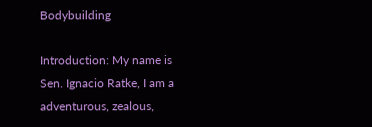Bodybuilding

Introduction: My name is Sen. Ignacio Ratke, I am a adventurous, zealous,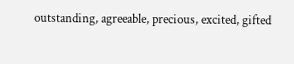outstanding, agreeable, precious, excited, gifted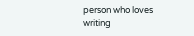person who loves writing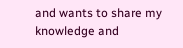and wants to share my knowledge and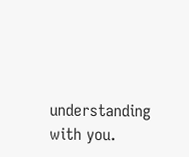understanding with you.